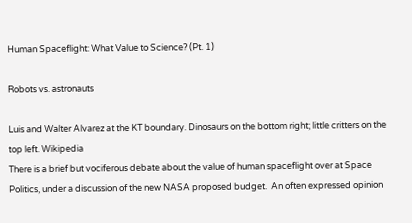Human Spaceflight: What Value to Science? (Pt. 1)

Robots vs. astronauts

Luis and Walter Alvarez at the KT boundary. Dinosaurs on the bottom right; little critters on the top left. Wikipedia
There is a brief but vociferous debate about the value of human spaceflight over at Space Politics, under a discussion of the new NASA proposed budget.  An often expressed opinion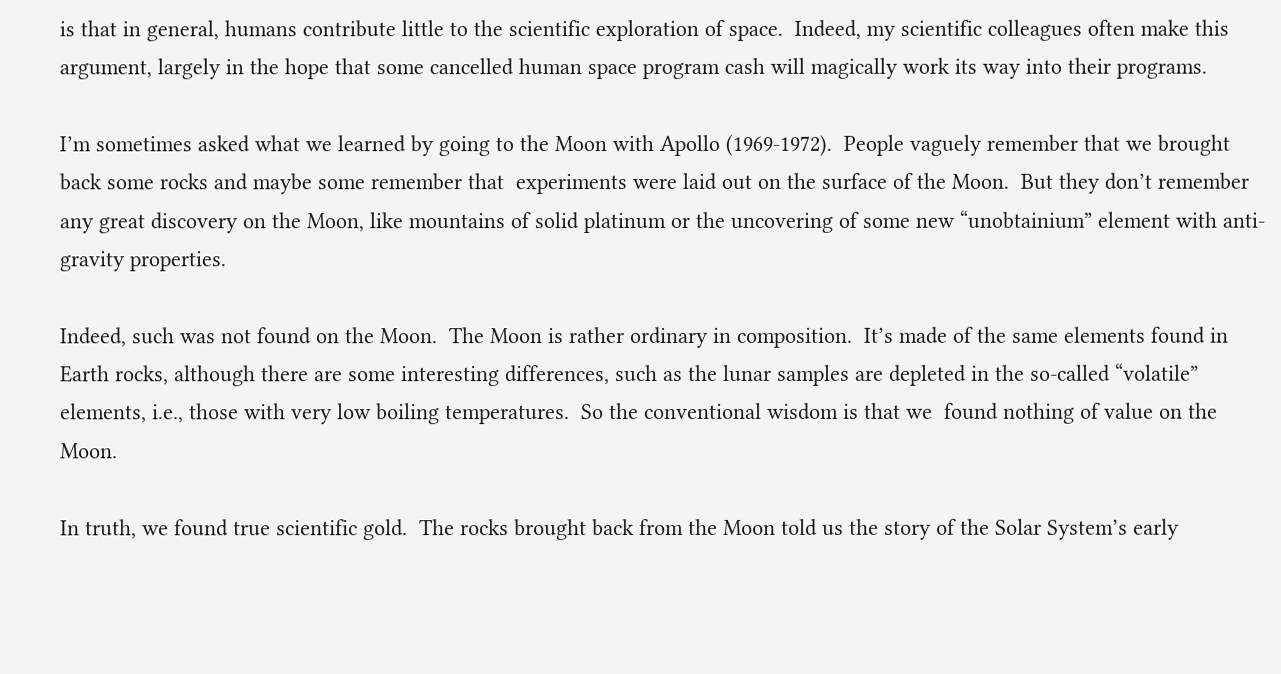is that in general, humans contribute little to the scientific exploration of space.  Indeed, my scientific colleagues often make this argument, largely in the hope that some cancelled human space program cash will magically work its way into their programs.

I’m sometimes asked what we learned by going to the Moon with Apollo (1969-1972).  People vaguely remember that we brought back some rocks and maybe some remember that  experiments were laid out on the surface of the Moon.  But they don’t remember any great discovery on the Moon, like mountains of solid platinum or the uncovering of some new “unobtainium” element with anti-gravity properties.

Indeed, such was not found on the Moon.  The Moon is rather ordinary in composition.  It’s made of the same elements found in Earth rocks, although there are some interesting differences, such as the lunar samples are depleted in the so-called “volatile” elements, i.e., those with very low boiling temperatures.  So the conventional wisdom is that we  found nothing of value on the Moon.

In truth, we found true scientific gold.  The rocks brought back from the Moon told us the story of the Solar System’s early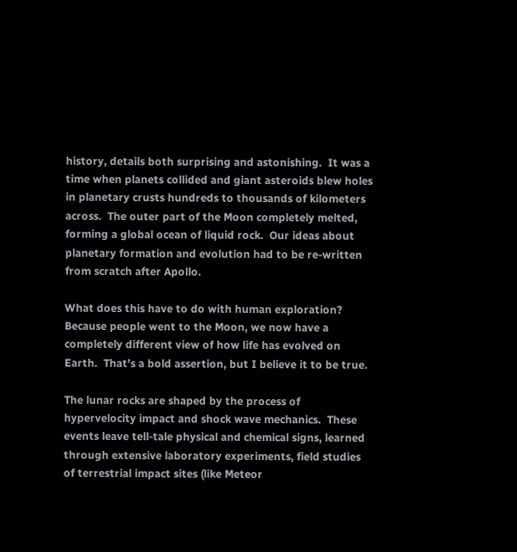history, details both surprising and astonishing.  It was a time when planets collided and giant asteroids blew holes in planetary crusts hundreds to thousands of kilometers across.  The outer part of the Moon completely melted, forming a global ocean of liquid rock.  Our ideas about planetary formation and evolution had to be re-written from scratch after Apollo.

What does this have to do with human exploration?  Because people went to the Moon, we now have a completely different view of how life has evolved on Earth.  That’s a bold assertion, but I believe it to be true.

The lunar rocks are shaped by the process of hypervelocity impact and shock wave mechanics.  These events leave tell-tale physical and chemical signs, learned through extensive laboratory experiments, field studies of terrestrial impact sites (like Meteor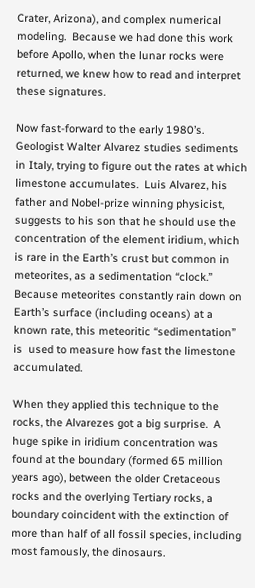Crater, Arizona), and complex numerical modeling.  Because we had done this work before Apollo, when the lunar rocks were returned, we knew how to read and interpret these signatures.

Now fast-forward to the early 1980’s.  Geologist Walter Alvarez studies sediments in Italy, trying to figure out the rates at which limestone accumulates.  Luis Alvarez, his father and Nobel-prize winning physicist, suggests to his son that he should use the concentration of the element iridium, which is rare in the Earth’s crust but common in meteorites, as a sedimentation “clock.”  Because meteorites constantly rain down on Earth’s surface (including oceans) at a known rate, this meteoritic “sedimentation” is  used to measure how fast the limestone accumulated.

When they applied this technique to the rocks, the Alvarezes got a big surprise.  A huge spike in iridium concentration was found at the boundary (formed 65 million years ago), between the older Cretaceous rocks and the overlying Tertiary rocks, a boundary coincident with the extinction of more than half of all fossil species, including most famously, the dinosaurs.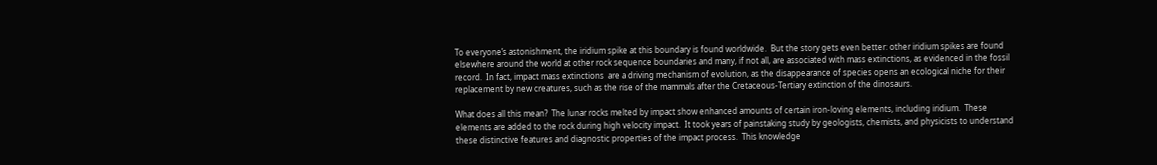To everyone’s astonishment, the iridium spike at this boundary is found worldwide.  But the story gets even better: other iridium spikes are found elsewhere around the world at other rock sequence boundaries and many, if not all, are associated with mass extinctions, as evidenced in the fossil record.  In fact, impact mass extinctions  are a driving mechanism of evolution, as the disappearance of species opens an ecological niche for their replacement by new creatures, such as the rise of the mammals after the Cretaceous-Tertiary extinction of the dinosaurs.

What does all this mean?  The lunar rocks melted by impact show enhanced amounts of certain iron-loving elements, including iridium.  These elements are added to the rock during high velocity impact.  It took years of painstaking study by geologists, chemists, and physicists to understand these distinctive features and diagnostic properties of the impact process.  This knowledge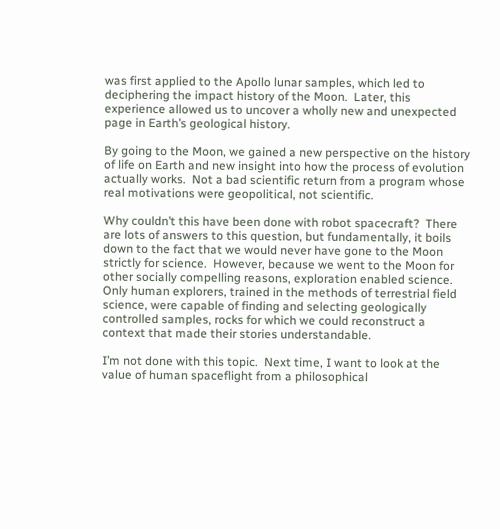was first applied to the Apollo lunar samples, which led to deciphering the impact history of the Moon.  Later, this experience allowed us to uncover a wholly new and unexpected page in Earth’s geological history.

By going to the Moon, we gained a new perspective on the history of life on Earth and new insight into how the process of evolution actually works.  Not a bad scientific return from a program whose real motivations were geopolitical, not scientific.

Why couldn’t this have been done with robot spacecraft?  There are lots of answers to this question, but fundamentally, it boils down to the fact that we would never have gone to the Moon strictly for science.  However, because we went to the Moon for other socially compelling reasons, exploration enabled science.  Only human explorers, trained in the methods of terrestrial field science, were capable of finding and selecting geologically controlled samples, rocks for which we could reconstruct a context that made their stories understandable.

I’m not done with this topic.  Next time, I want to look at the value of human spaceflight from a philosophical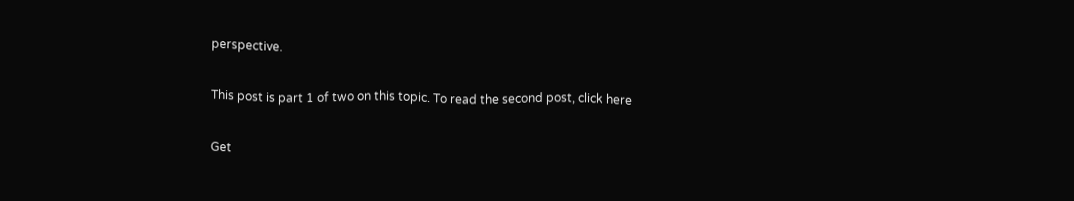perspective.

This post is part 1 of two on this topic. To read the second post, click here

Get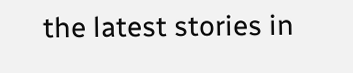the latest stories in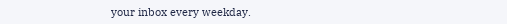your inbox every weekday.